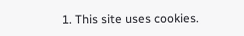1. This site uses cookies.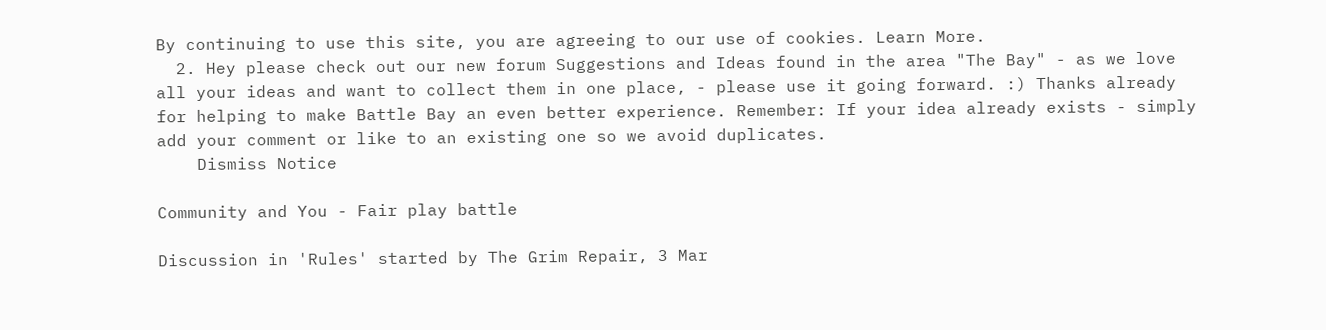By continuing to use this site, you are agreeing to our use of cookies. Learn More.
  2. Hey please check out our new forum Suggestions and Ideas found in the area "The Bay" - as we love all your ideas and want to collect them in one place, - please use it going forward. :) Thanks already for helping to make Battle Bay an even better experience. Remember: If your idea already exists - simply add your comment or like to an existing one so we avoid duplicates.
    Dismiss Notice

Community and You - Fair play battle

Discussion in 'Rules' started by The Grim Repair, 3 Mar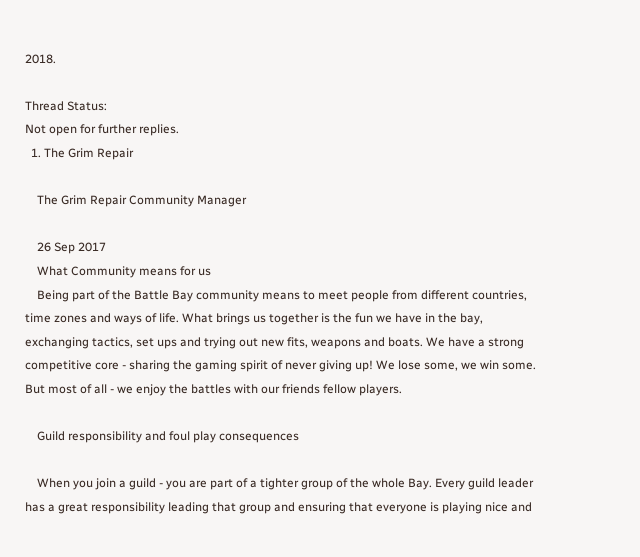2018.

Thread Status:
Not open for further replies.
  1. The Grim Repair

    The Grim Repair Community Manager

    26 Sep 2017
    What Community means for us
    Being part of the Battle Bay community means to meet people from different countries, time zones and ways of life. What brings us together is the fun we have in the bay, exchanging tactics, set ups and trying out new fits, weapons and boats. We have a strong competitive core - sharing the gaming spirit of never giving up! We lose some, we win some. But most of all - we enjoy the battles with our friends fellow players.

    Guild responsibility and foul play consequences

    When you join a guild - you are part of a tighter group of the whole Bay. Every guild leader has a great responsibility leading that group and ensuring that everyone is playing nice and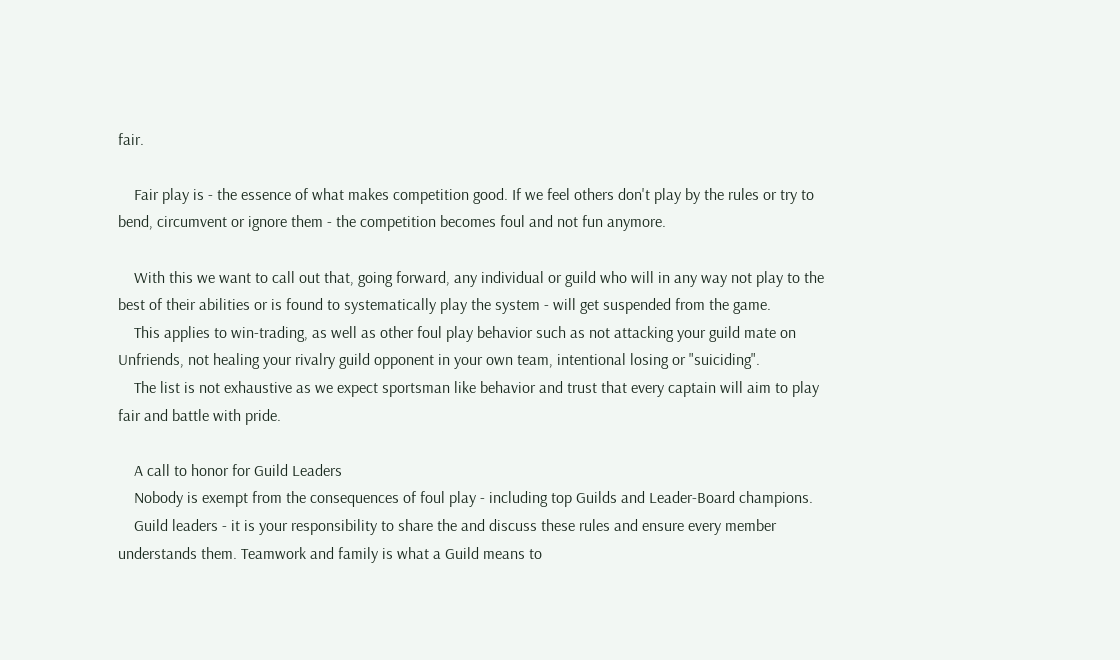fair.

    Fair play is - the essence of what makes competition good. If we feel others don't play by the rules or try to bend, circumvent or ignore them - the competition becomes foul and not fun anymore.

    With this we want to call out that, going forward, any individual or guild who will in any way not play to the best of their abilities or is found to systematically play the system - will get suspended from the game.
    This applies to win-trading, as well as other foul play behavior such as not attacking your guild mate on Unfriends, not healing your rivalry guild opponent in your own team, intentional losing or "suiciding".
    The list is not exhaustive as we expect sportsman like behavior and trust that every captain will aim to play fair and battle with pride.

    A call to honor for Guild Leaders
    Nobody is exempt from the consequences of foul play - including top Guilds and Leader-Board champions.
    Guild leaders - it is your responsibility to share the and discuss these rules and ensure every member understands them. Teamwork and family is what a Guild means to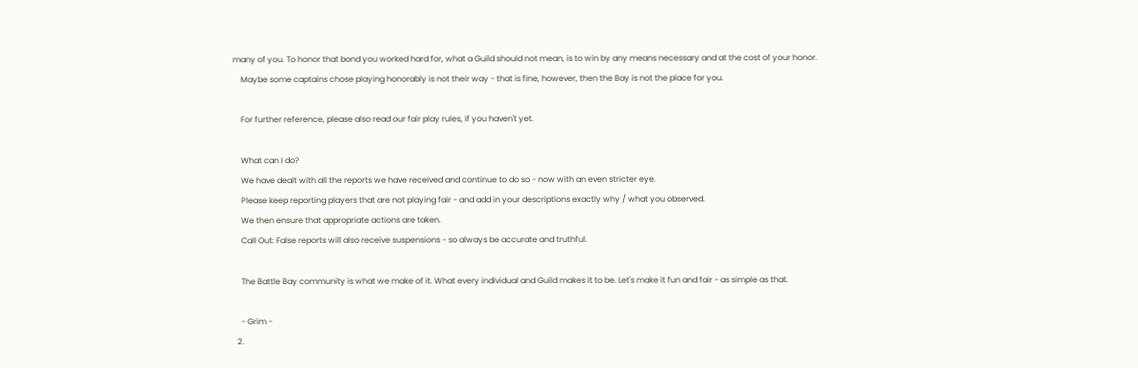many of you. To honor that bond you worked hard for, what a Guild should not mean, is to win by any means necessary and at the cost of your honor.
    Maybe some captains chose playing honorably is not their way - that is fine, however, then the Bay is not the place for you.

    For further reference, please also read our fair play rules, if you haven't yet.

    What can I do?
    We have dealt with all the reports we have received and continue to do so - now with an even stricter eye.
    Please keep reporting players that are not playing fair - and add in your descriptions exactly why / what you observed.
    We then ensure that appropriate actions are taken.
    Call Out: False reports will also receive suspensions - so always be accurate and truthful.

    The Battle Bay community is what we make of it. What every individual and Guild makes it to be. Let's make it fun and fair - as simple as that.

    - Grim -
  2.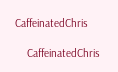CaffeinatedChris

    CaffeinatedChris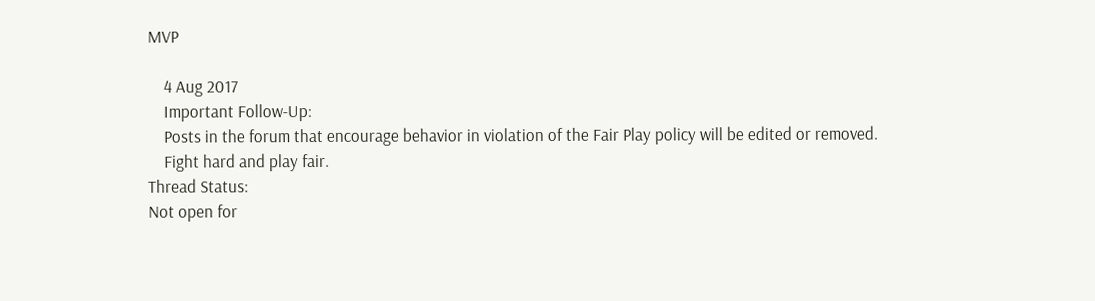MVP

    4 Aug 2017
    Important Follow-Up:
    Posts in the forum that encourage behavior in violation of the Fair Play policy will be edited or removed.
    Fight hard and play fair.
Thread Status:
Not open for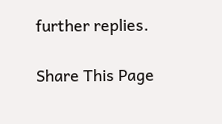further replies.

Share This Page